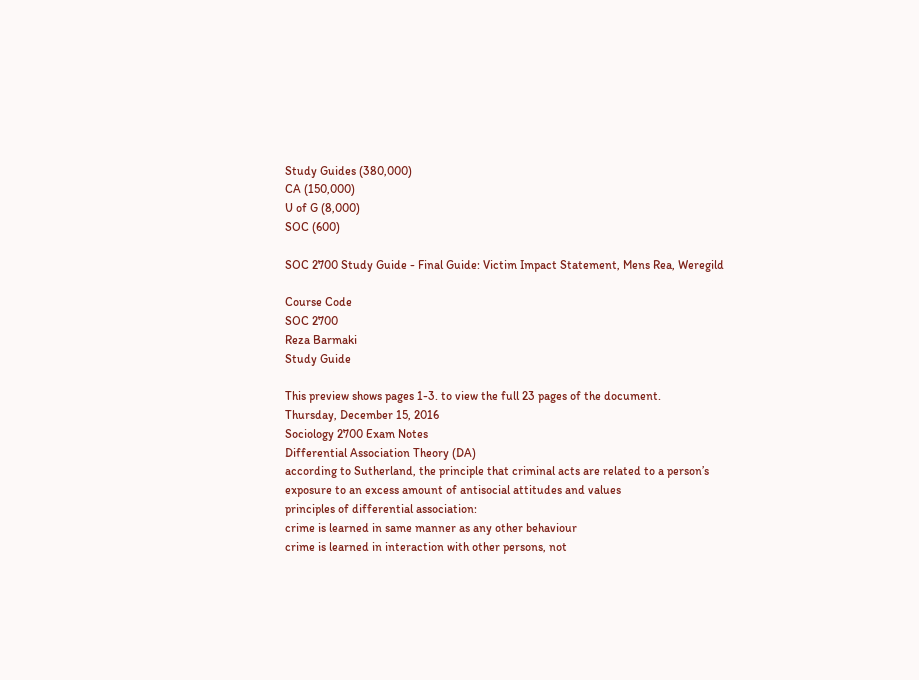Study Guides (380,000)
CA (150,000)
U of G (8,000)
SOC (600)

SOC 2700 Study Guide - Final Guide: Victim Impact Statement, Mens Rea, Weregild

Course Code
SOC 2700
Reza Barmaki
Study Guide

This preview shows pages 1-3. to view the full 23 pages of the document.
Thursday, December 15, 2016
Sociology 2700 Exam Notes
Differential Association Theory (DA)
according to Sutherland, the principle that criminal acts are related to a person’s
exposure to an excess amount of antisocial attitudes and values
principles of differential association:
crime is learned in same manner as any other behaviour
crime is learned in interaction with other persons, not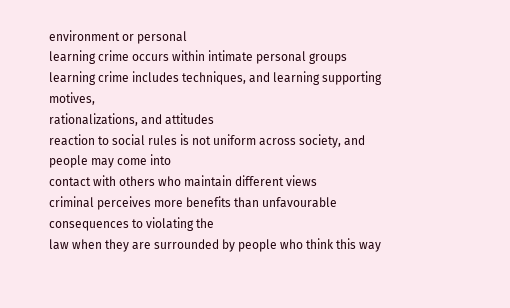environment or personal
learning crime occurs within intimate personal groups
learning crime includes techniques, and learning supporting motives,
rationalizations, and attitudes
reaction to social rules is not uniform across society, and people may come into
contact with others who maintain different views
criminal perceives more benefits than unfavourable consequences to violating the
law when they are surrounded by people who think this way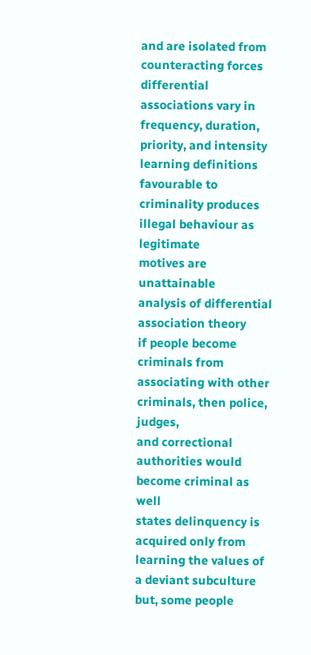and are isolated from
counteracting forces
differential associations vary in frequency, duration, priority, and intensity
learning definitions favourable to criminality produces illegal behaviour as legitimate
motives are unattainable
analysis of differential association theory
if people become criminals from associating with other criminals, then police, judges,
and correctional authorities would become criminal as well
states delinquency is acquired only from learning the values of a deviant subculture
but, some people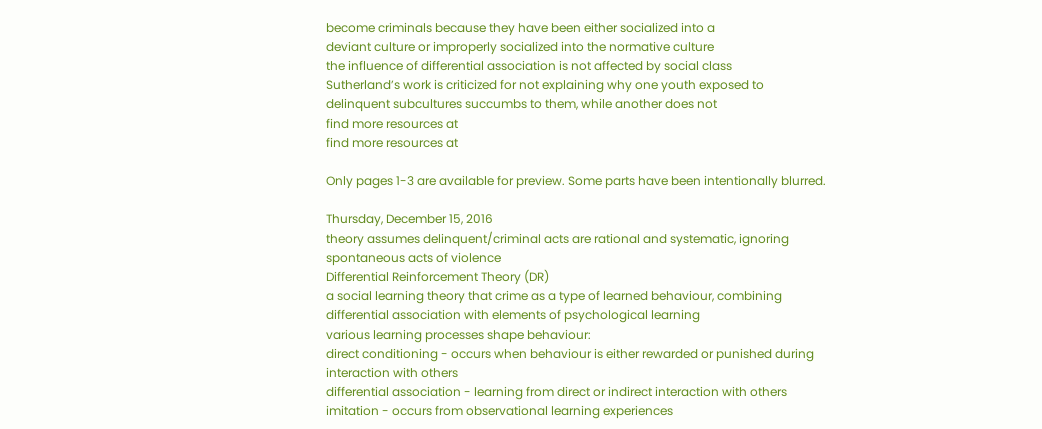become criminals because they have been either socialized into a
deviant culture or improperly socialized into the normative culture
the influence of differential association is not affected by social class
Sutherland’s work is criticized for not explaining why one youth exposed to
delinquent subcultures succumbs to them, while another does not
find more resources at
find more resources at

Only pages 1-3 are available for preview. Some parts have been intentionally blurred.

Thursday, December 15, 2016
theory assumes delinquent/criminal acts are rational and systematic, ignoring
spontaneous acts of violence
Differential Reinforcement Theory (DR)
a social learning theory that crime as a type of learned behaviour, combining
differential association with elements of psychological learning
various learning processes shape behaviour:
direct conditioning - occurs when behaviour is either rewarded or punished during
interaction with others
differential association - learning from direct or indirect interaction with others
imitation - occurs from observational learning experiences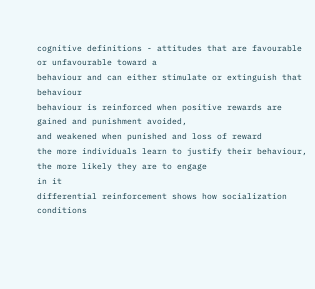cognitive definitions - attitudes that are favourable or unfavourable toward a
behaviour and can either stimulate or extinguish that behaviour
behaviour is reinforced when positive rewards are gained and punishment avoided,
and weakened when punished and loss of reward
the more individuals learn to justify their behaviour, the more likely they are to engage
in it
differential reinforcement shows how socialization conditions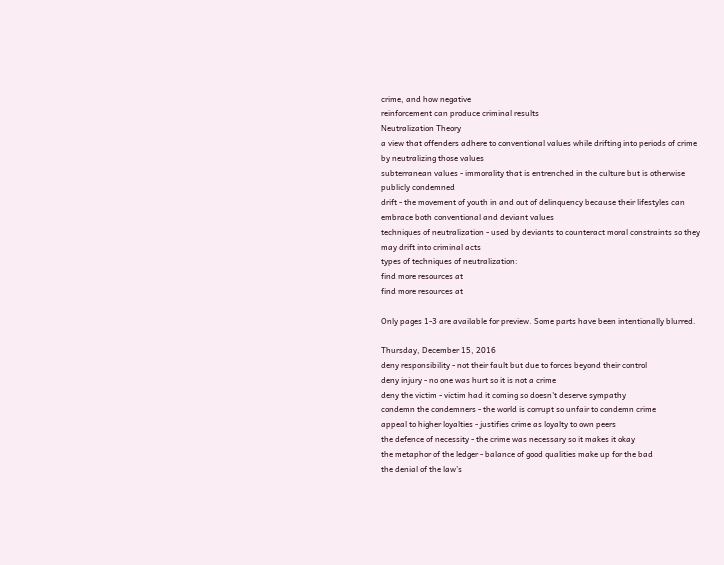crime, and how negative
reinforcement can produce criminal results
Neutralization Theory
a view that offenders adhere to conventional values while drifting into periods of crime
by neutralizing those values
subterranean values - immorality that is entrenched in the culture but is otherwise
publicly condemned
drift - the movement of youth in and out of delinquency because their lifestyles can
embrace both conventional and deviant values
techniques of neutralization - used by deviants to counteract moral constraints so they
may drift into criminal acts
types of techniques of neutralization:
find more resources at
find more resources at

Only pages 1-3 are available for preview. Some parts have been intentionally blurred.

Thursday, December 15, 2016
deny responsibility - not their fault but due to forces beyond their control
deny injury - no one was hurt so it is not a crime
deny the victim - victim had it coming so doesn't deserve sympathy
condemn the condemners - the world is corrupt so unfair to condemn crime
appeal to higher loyalties - justifies crime as loyalty to own peers
the defence of necessity - the crime was necessary so it makes it okay
the metaphor of the ledger - balance of good qualities make up for the bad
the denial of the law’s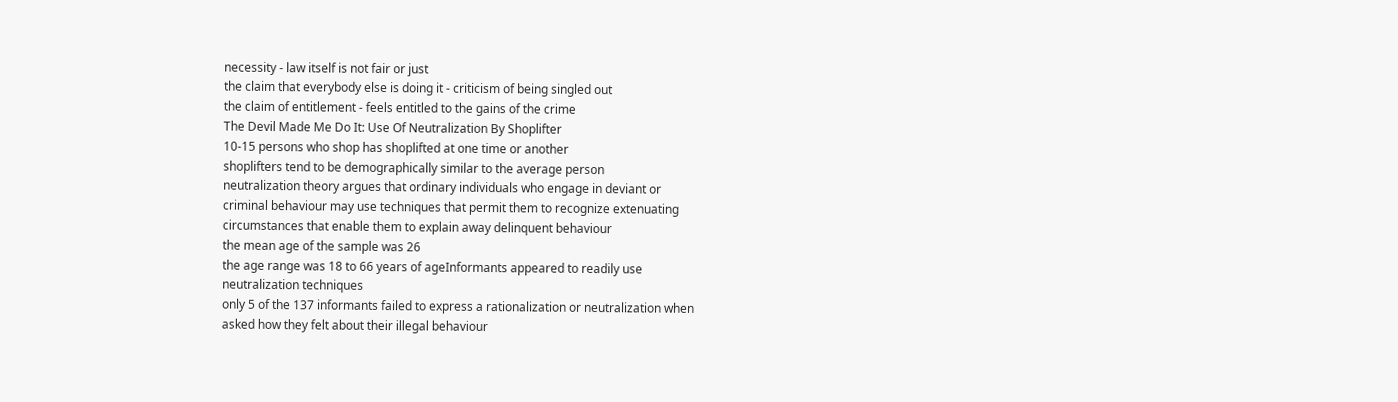necessity - law itself is not fair or just
the claim that everybody else is doing it - criticism of being singled out
the claim of entitlement - feels entitled to the gains of the crime
The Devil Made Me Do It: Use Of Neutralization By Shoplifter
10-15 persons who shop has shoplifted at one time or another
shoplifters tend to be demographically similar to the average person
neutralization theory argues that ordinary individuals who engage in deviant or
criminal behaviour may use techniques that permit them to recognize extenuating
circumstances that enable them to explain away delinquent behaviour
the mean age of the sample was 26
the age range was 18 to 66 years of ageInformants appeared to readily use
neutralization techniques
only 5 of the 137 informants failed to express a rationalization or neutralization when
asked how they felt about their illegal behaviour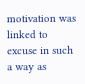motivation was linked to excuse in such a way as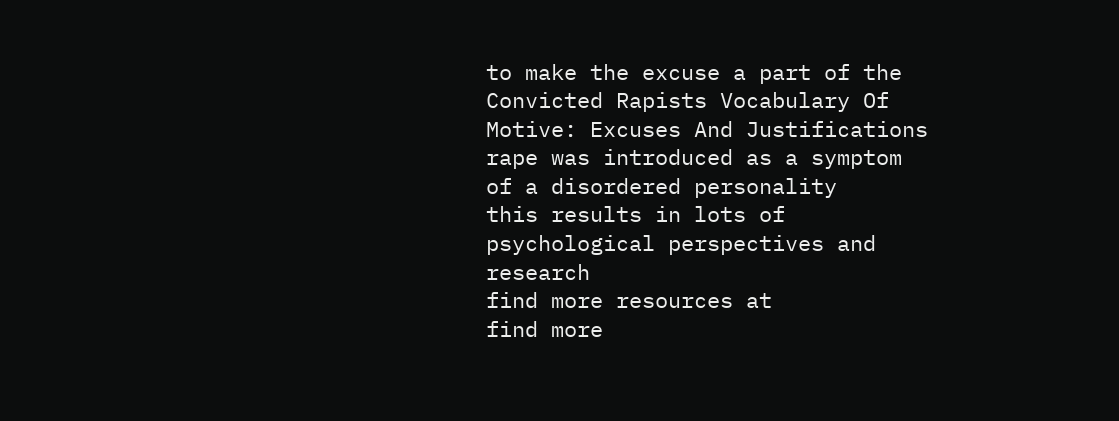to make the excuse a part of the
Convicted Rapists Vocabulary Of Motive: Excuses And Justifications
rape was introduced as a symptom of a disordered personality
this results in lots of psychological perspectives and research
find more resources at
find more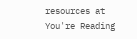resources at
You're Reading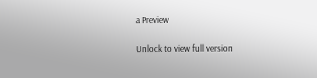a Preview

Unlock to view full version